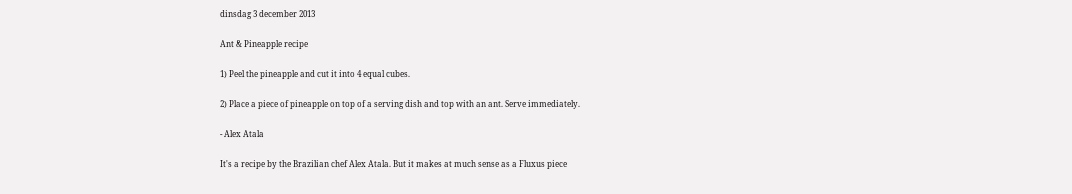dinsdag 3 december 2013

Ant & Pineapple recipe

1) Peel the pineapple and cut it into 4 equal cubes.

2) Place a piece of pineapple on top of a serving dish and top with an ant. Serve immediately.

- Alex Atala

It's a recipe by the Brazilian chef Alex Atala. But it makes at much sense as a Fluxus piece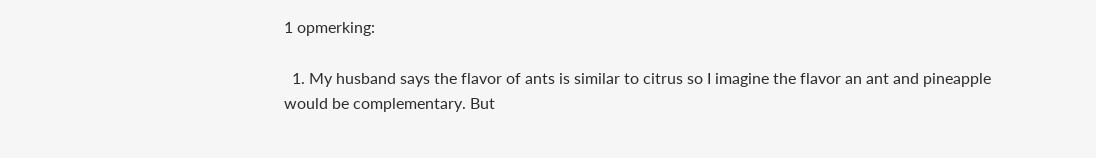1 opmerking:

  1. My husband says the flavor of ants is similar to citrus so I imagine the flavor an ant and pineapple would be complementary. But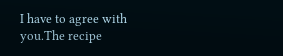I have to agree with you.The recipe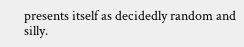presents itself as decidedly random and silly.